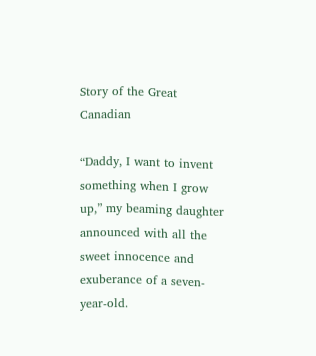Story of the Great Canadian

“Daddy, I want to invent something when I grow up,” my beaming daughter announced with all the sweet innocence and exuberance of a seven-year-old.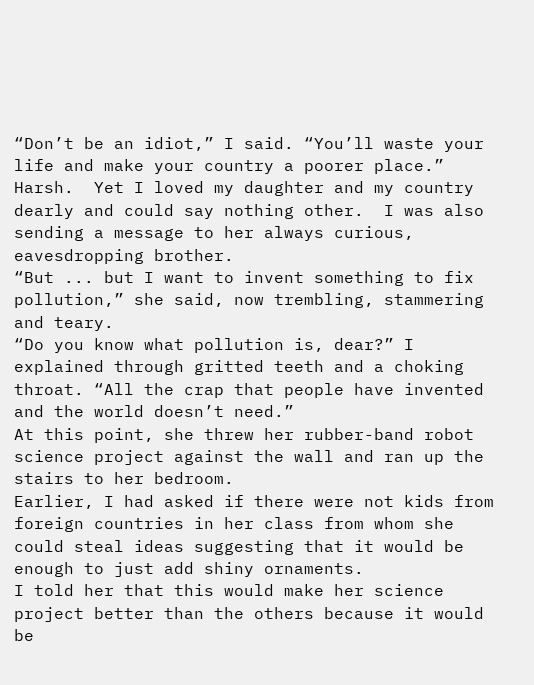“Don’t be an idiot,” I said. “You’ll waste your life and make your country a poorer place.”
Harsh.  Yet I loved my daughter and my country dearly and could say nothing other.  I was also sending a message to her always curious, eavesdropping brother.
“But ... but I want to invent something to fix pollution,” she said, now trembling, stammering and teary.
“Do you know what pollution is, dear?” I explained through gritted teeth and a choking throat. “All the crap that people have invented and the world doesn’t need.”
At this point, she threw her rubber-band robot science project against the wall and ran up the stairs to her bedroom.
Earlier, I had asked if there were not kids from foreign countries in her class from whom she could steal ideas suggesting that it would be enough to just add shiny ornaments.
I told her that this would make her science project better than the others because it would be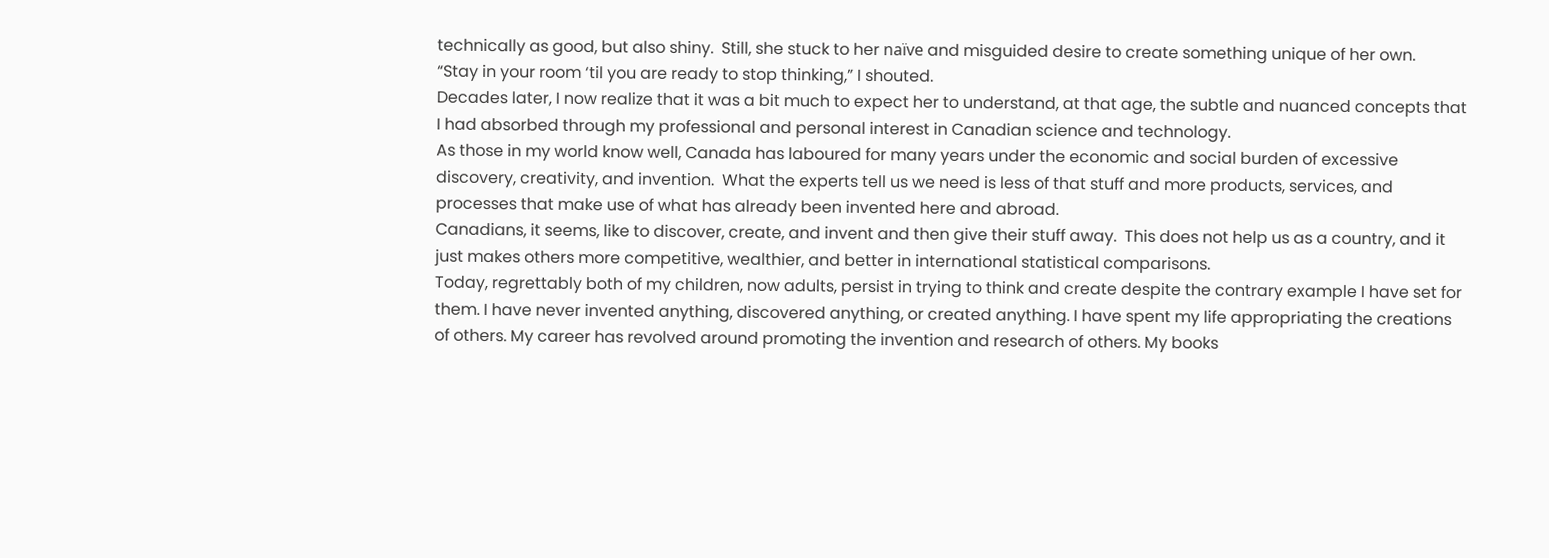technically as good, but also shiny.  Still, she stuck to her naïve and misguided desire to create something unique of her own.
“Stay in your room ‘til you are ready to stop thinking,” I shouted.
Decades later, I now realize that it was a bit much to expect her to understand, at that age, the subtle and nuanced concepts that I had absorbed through my professional and personal interest in Canadian science and technology.
As those in my world know well, Canada has laboured for many years under the economic and social burden of excessive discovery, creativity, and invention.  What the experts tell us we need is less of that stuff and more products, services, and processes that make use of what has already been invented here and abroad.
Canadians, it seems, like to discover, create, and invent and then give their stuff away.  This does not help us as a country, and it just makes others more competitive, wealthier, and better in international statistical comparisons.
Today, regrettably both of my children, now adults, persist in trying to think and create despite the contrary example I have set for them. I have never invented anything, discovered anything, or created anything. I have spent my life appropriating the creations of others. My career has revolved around promoting the invention and research of others. My books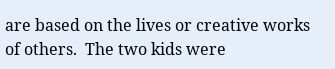are based on the lives or creative works of others.  The two kids were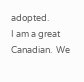adopted.
I am a great Canadian.  We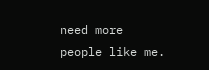need more people like me.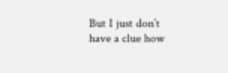But I just don’t have a clue how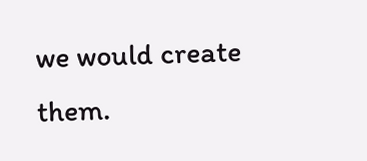we would create them.